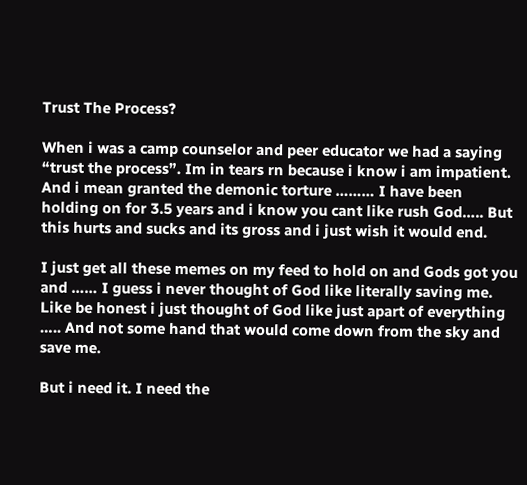Trust The Process?

When i was a camp counselor and peer educator we had a saying “trust the process”. Im in tears rn because i know i am impatient. And i mean granted the demonic torture ……… I have been holding on for 3.5 years and i know you cant like rush God….. But this hurts and sucks and its gross and i just wish it would end.

I just get all these memes on my feed to hold on and Gods got you and …… I guess i never thought of God like literally saving me. Like be honest i just thought of God like just apart of everything ….. And not some hand that would come down from the sky and save me.

But i need it. I need the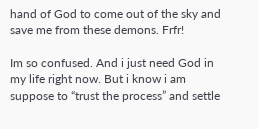hand of God to come out of the sky and save me from these demons. Frfr!

Im so confused. And i just need God in my life right now. But i know i am suppose to “trust the process” and settle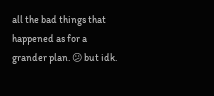all the bad things that happened as for a grander plan. 😕 but idk.